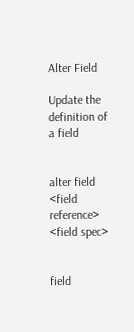Alter Field

Update the definition of a field


alter field <field reference> <field spec>


field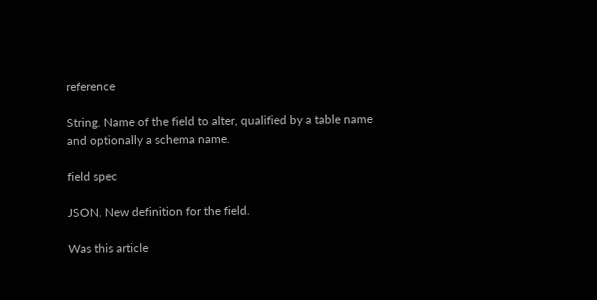reference

String. Name of the field to alter, qualified by a table name and optionally a schema name.

field spec

JSON. New definition for the field.

Was this article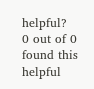helpful?
0 out of 0 found this helpful